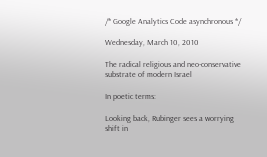/* Google Analytics Code asynchronous */

Wednesday, March 10, 2010

The radical religious and neo-conservative substrate of modern Israel

In poetic terms:

Looking back, Rubinger sees a worrying shift in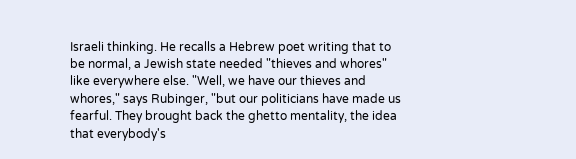Israeli thinking. He recalls a Hebrew poet writing that to be normal, a Jewish state needed "thieves and whores" like everywhere else. "Well, we have our thieves and whores," says Rubinger, "but our politicians have made us fearful. They brought back the ghetto mentality, the idea that everybody's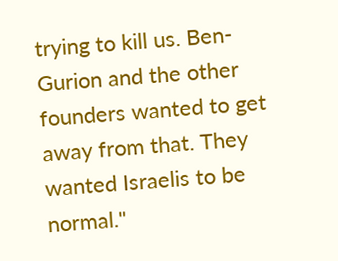trying to kill us. Ben-Gurion and the other founders wanted to get away from that. They wanted Israelis to be normal."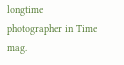longtime photographer in Time mag.